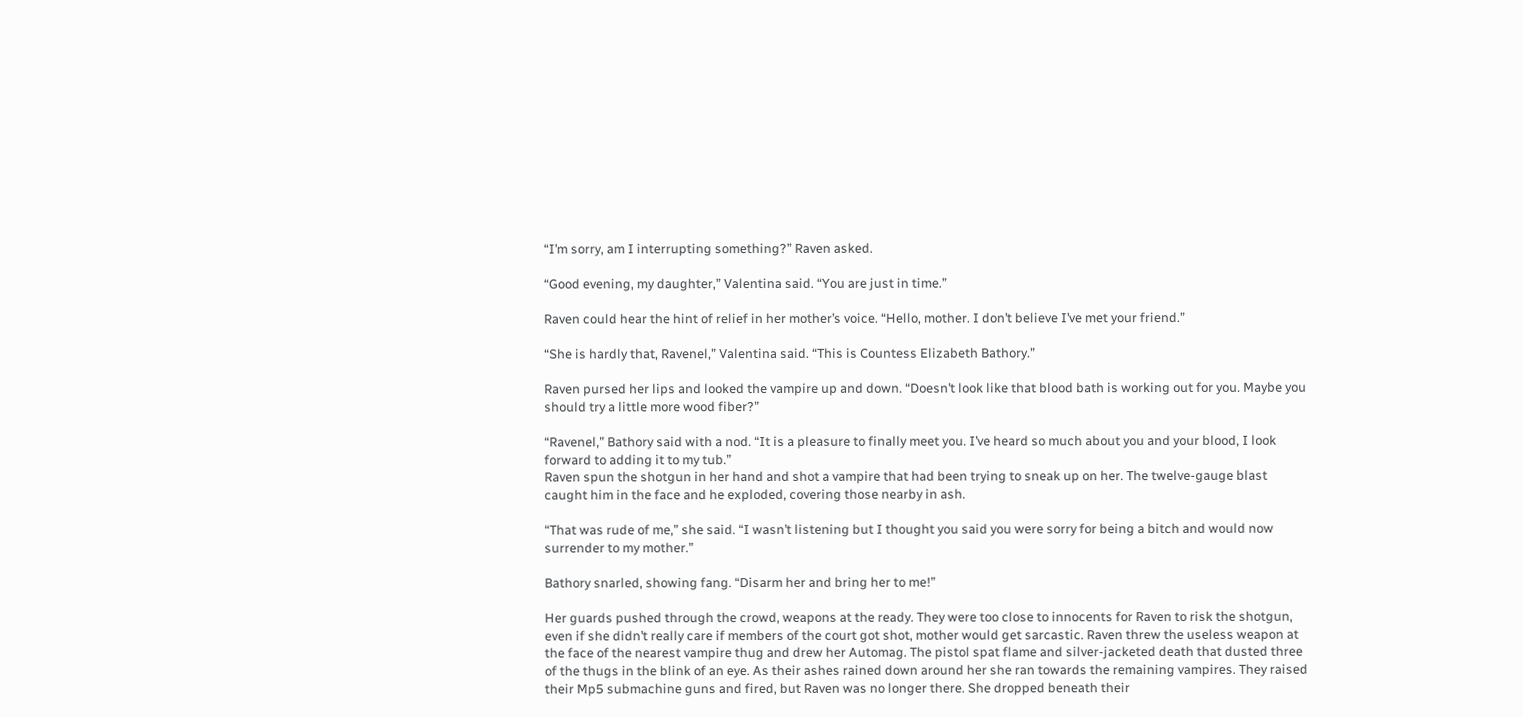“I’m sorry, am I interrupting something?” Raven asked.

“Good evening, my daughter,” Valentina said. “You are just in time.”

Raven could hear the hint of relief in her mother’s voice. “Hello, mother. I don’t believe I’ve met your friend.”

“She is hardly that, Ravenel,” Valentina said. “This is Countess Elizabeth Bathory.”

Raven pursed her lips and looked the vampire up and down. “Doesn’t look like that blood bath is working out for you. Maybe you should try a little more wood fiber?”

“Ravenel,” Bathory said with a nod. “It is a pleasure to finally meet you. I’ve heard so much about you and your blood, I look forward to adding it to my tub.”
Raven spun the shotgun in her hand and shot a vampire that had been trying to sneak up on her. The twelve-gauge blast caught him in the face and he exploded, covering those nearby in ash.

“That was rude of me,” she said. “I wasn’t listening but I thought you said you were sorry for being a bitch and would now surrender to my mother.”

Bathory snarled, showing fang. “Disarm her and bring her to me!”

Her guards pushed through the crowd, weapons at the ready. They were too close to innocents for Raven to risk the shotgun, even if she didn’t really care if members of the court got shot, mother would get sarcastic. Raven threw the useless weapon at the face of the nearest vampire thug and drew her Automag. The pistol spat flame and silver-jacketed death that dusted three of the thugs in the blink of an eye. As their ashes rained down around her she ran towards the remaining vampires. They raised their Mp5 submachine guns and fired, but Raven was no longer there. She dropped beneath their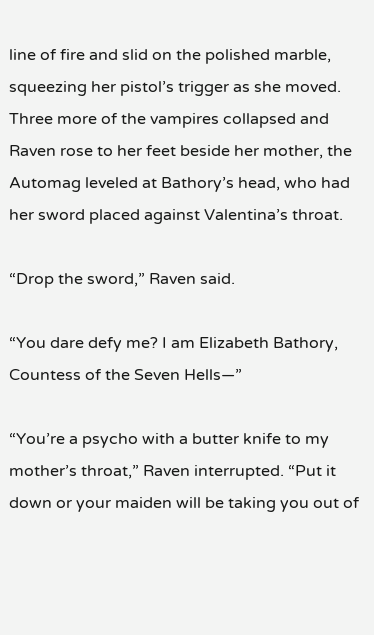line of fire and slid on the polished marble, squeezing her pistol’s trigger as she moved. Three more of the vampires collapsed and Raven rose to her feet beside her mother, the Automag leveled at Bathory’s head, who had her sword placed against Valentina’s throat.

“Drop the sword,” Raven said.

“You dare defy me? I am Elizabeth Bathory, Countess of the Seven Hells—”

“You’re a psycho with a butter knife to my mother’s throat,” Raven interrupted. “Put it down or your maiden will be taking you out of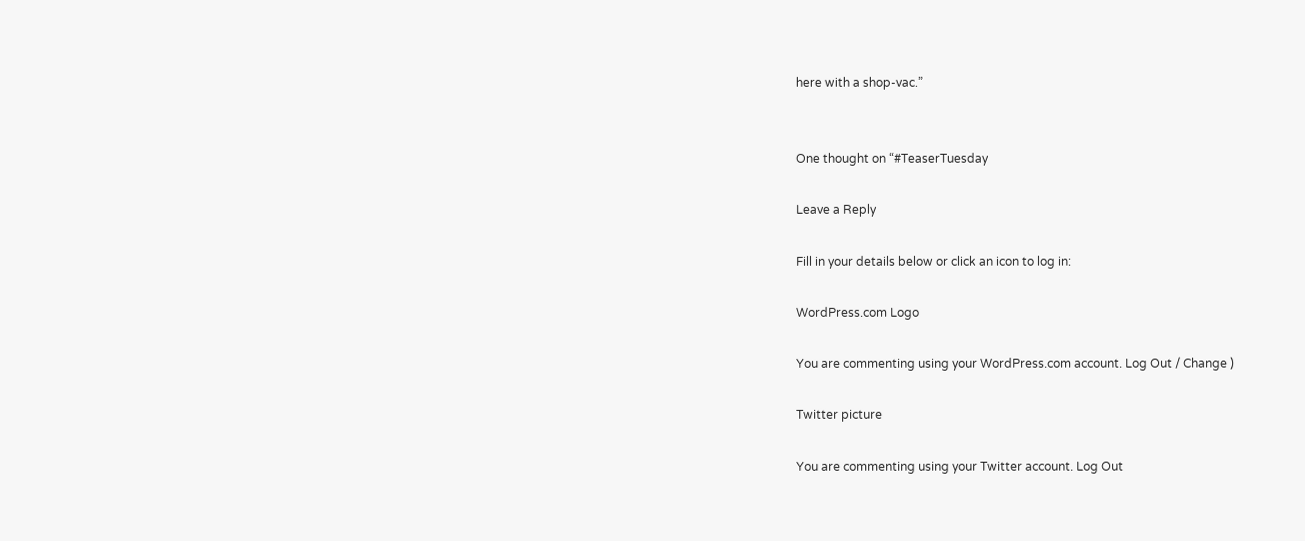here with a shop-vac.”


One thought on “#TeaserTuesday

Leave a Reply

Fill in your details below or click an icon to log in:

WordPress.com Logo

You are commenting using your WordPress.com account. Log Out / Change )

Twitter picture

You are commenting using your Twitter account. Log Out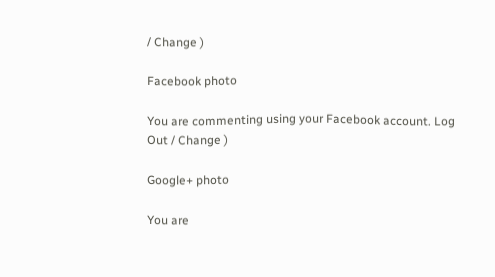/ Change )

Facebook photo

You are commenting using your Facebook account. Log Out / Change )

Google+ photo

You are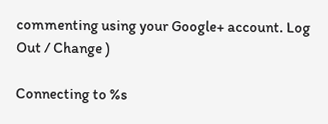commenting using your Google+ account. Log Out / Change )

Connecting to %s